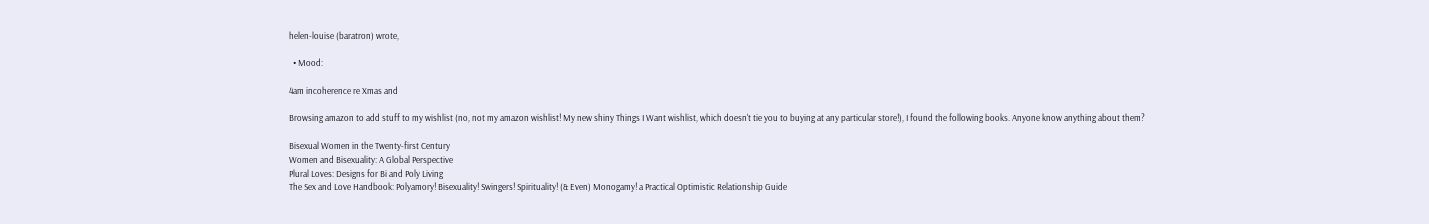helen-louise (baratron) wrote,

  • Mood:

4am incoherence re Xmas and

Browsing amazon to add stuff to my wishlist (no, not my amazon wishlist! My new shiny Things I Want wishlist, which doesn't tie you to buying at any particular store!), I found the following books. Anyone know anything about them?

Bisexual Women in the Twenty-first Century
Women and Bisexuality: A Global Perspective
Plural Loves: Designs for Bi and Poly Living
The Sex and Love Handbook: Polyamory! Bisexuality! Swingers! Spirituality! (& Even) Monogamy! a Practical Optimistic Relationship Guide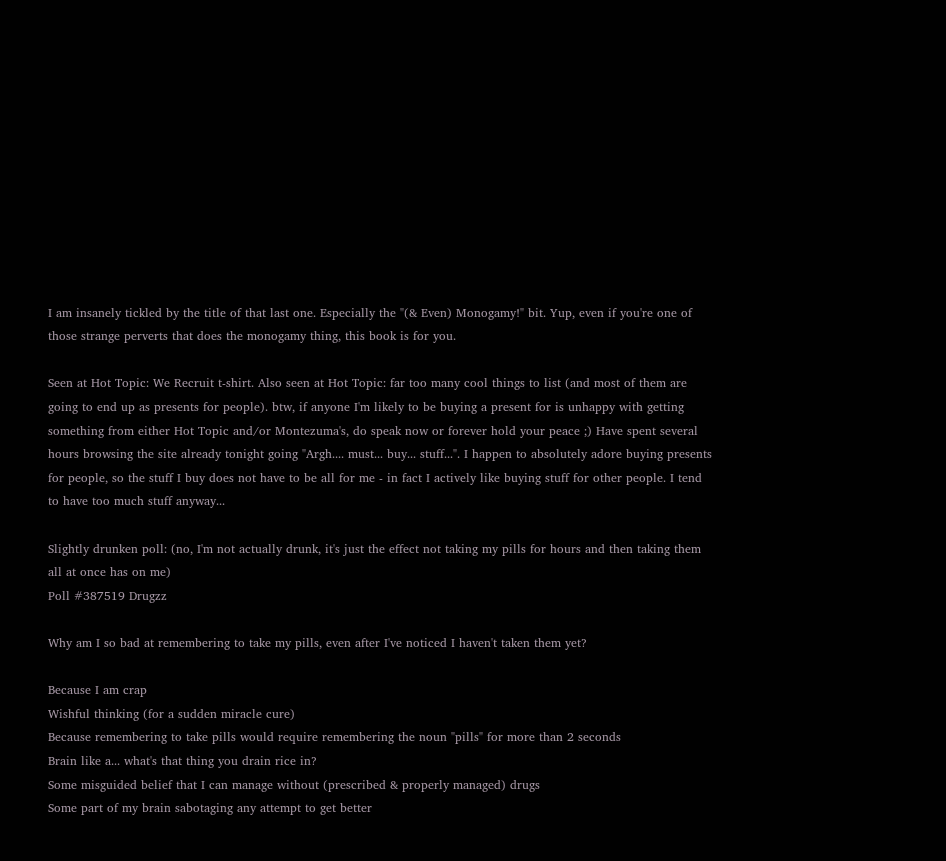I am insanely tickled by the title of that last one. Especially the "(& Even) Monogamy!" bit. Yup, even if you're one of those strange perverts that does the monogamy thing, this book is for you.

Seen at Hot Topic: We Recruit t-shirt. Also seen at Hot Topic: far too many cool things to list (and most of them are going to end up as presents for people). btw, if anyone I'm likely to be buying a present for is unhappy with getting something from either Hot Topic and/or Montezuma's, do speak now or forever hold your peace ;) Have spent several hours browsing the site already tonight going "Argh.... must... buy... stuff...". I happen to absolutely adore buying presents for people, so the stuff I buy does not have to be all for me - in fact I actively like buying stuff for other people. I tend to have too much stuff anyway...

Slightly drunken poll: (no, I'm not actually drunk, it's just the effect not taking my pills for hours and then taking them all at once has on me)
Poll #387519 Drugzz

Why am I so bad at remembering to take my pills, even after I've noticed I haven't taken them yet?

Because I am crap
Wishful thinking (for a sudden miracle cure)
Because remembering to take pills would require remembering the noun "pills" for more than 2 seconds
Brain like a... what's that thing you drain rice in?
Some misguided belief that I can manage without (prescribed & properly managed) drugs
Some part of my brain sabotaging any attempt to get better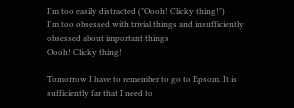I'm too easily distracted ("Oooh! Clicky thing!")
I'm too obsessed with trivial things and insufficiently obsessed about important things
Oooh! Clicky thing!

Tomorrow I have to remember to go to Epsom. It is sufficiently far that I need to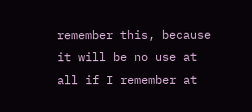remember this, because it will be no use at all if I remember at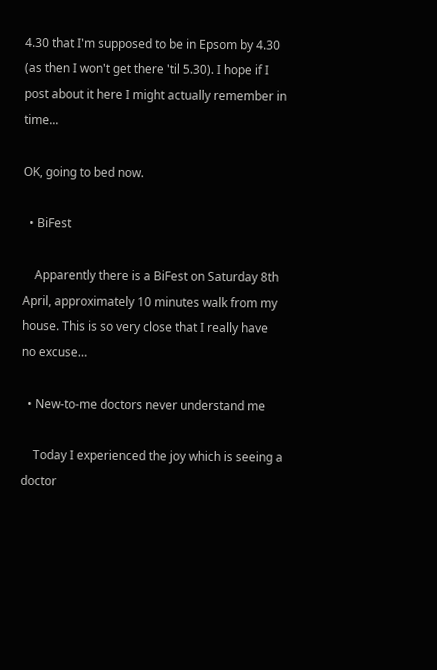4.30 that I'm supposed to be in Epsom by 4.30 (as then I won't get there 'til 5.30). I hope if I post about it here I might actually remember in time...

OK, going to bed now.

  • BiFest

    Apparently there is a BiFest on Saturday 8th April, approximately 10 minutes walk from my house. This is so very close that I really have no excuse…

  • New-to-me doctors never understand me

    Today I experienced the joy which is seeing a doctor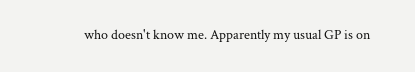who doesn't know me. Apparently my usual GP is on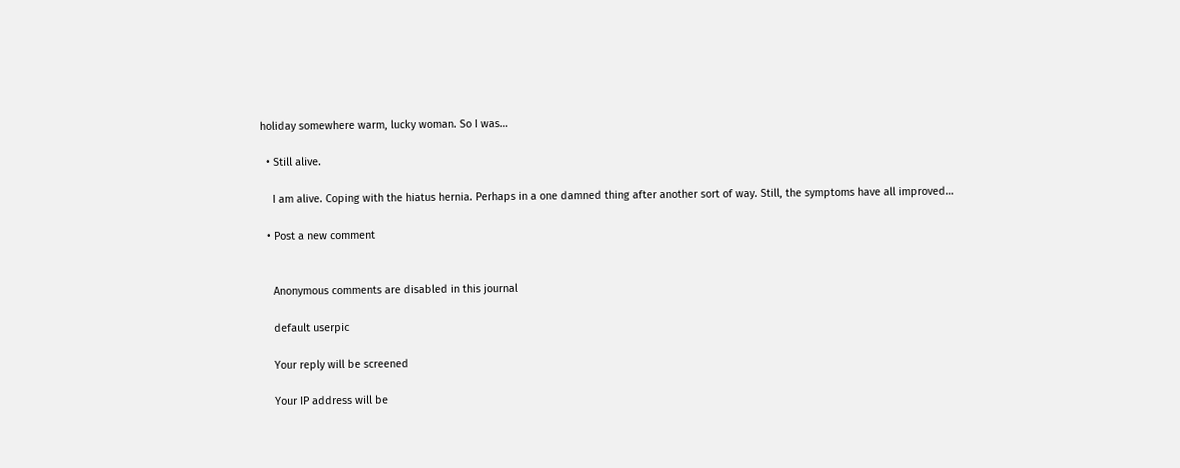holiday somewhere warm, lucky woman. So I was…

  • Still alive.

    I am alive. Coping with the hiatus hernia. Perhaps in a one damned thing after another sort of way. Still, the symptoms have all improved…

  • Post a new comment


    Anonymous comments are disabled in this journal

    default userpic

    Your reply will be screened

    Your IP address will be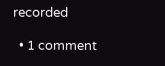recorded

  • 1 comment